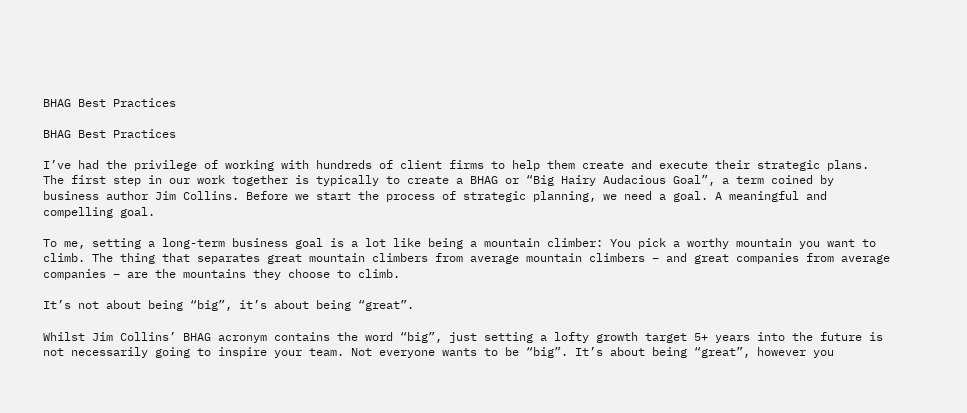BHAG Best Practices

BHAG Best Practices

I’ve had the privilege of working with hundreds of client firms to help them create and execute their strategic plans. The first step in our work together is typically to create a BHAG or “Big Hairy Audacious Goal”, a term coined by business author Jim Collins. Before we start the process of strategic planning, we need a goal. A meaningful and compelling goal.

To me, setting a long-term business goal is a lot like being a mountain climber: You pick a worthy mountain you want to climb. The thing that separates great mountain climbers from average mountain climbers – and great companies from average companies – are the mountains they choose to climb.

It’s not about being “big”, it’s about being “great”.

Whilst Jim Collins’ BHAG acronym contains the word “big”, just setting a lofty growth target 5+ years into the future is not necessarily going to inspire your team. Not everyone wants to be “big”. It’s about being “great”, however you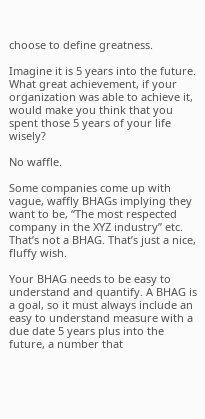choose to define greatness.

Imagine it is 5 years into the future. What great achievement, if your organization was able to achieve it, would make you think that you spent those 5 years of your life wisely?

No waffle.

Some companies come up with vague, waffly BHAGs implying they want to be, “The most respected company in the XYZ industry” etc. That’s not a BHAG. That’s just a nice, fluffy wish.

Your BHAG needs to be easy to understand and quantify. A BHAG is a goal, so it must always include an easy to understand measure with a due date 5 years plus into the future, a number that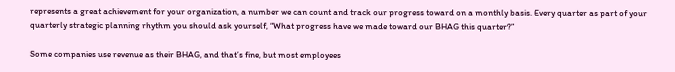represents a great achievement for your organization, a number we can count and track our progress toward on a monthly basis. Every quarter as part of your quarterly strategic planning rhythm you should ask yourself, “What progress have we made toward our BHAG this quarter?”

Some companies use revenue as their BHAG, and that’s fine, but most employees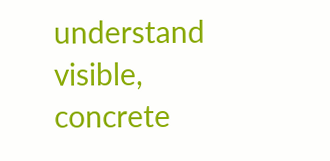understand visible, concrete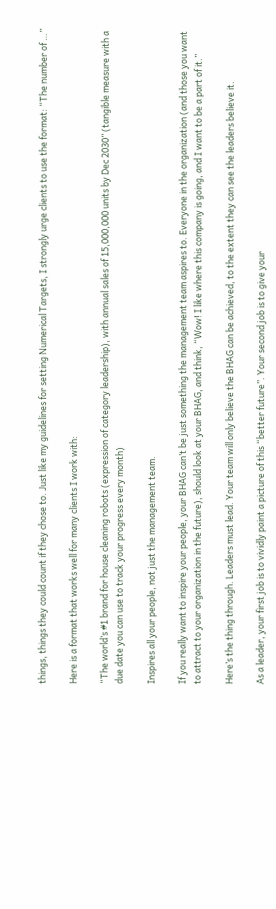things, things they could count if they chose to. Just like my guidelines for setting Numerical Targets, I strongly urge clients to use the format: “The number of …”

Here is a format that works well for many clients I work with:

“The world’s #1 brand for house cleaning robots (expression of category leadership), with annual sales of 15,000,000 units by Dec 2030” (tangible measure with a due date you can use to track your progress every month)

Inspires all your people, not just the management team.

If you really want to inspire your people, your BHAG can’t be just something the management team aspires to. Everyone in the organization (and those you want to attract to your organization in the future), should look at your BHAG, and think, “Wow! I like where this company is going, and I want to be a part of it.”

Here’s the thing through. Leaders must lead. Your team will only believe the BHAG can be achieved, to the extent they can see the leaders believe it.

As a leader, your first job is to vividly paint a picture of this “better future”. Your second job is to give your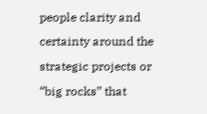people clarity and certainty around the strategic projects or “big rocks” that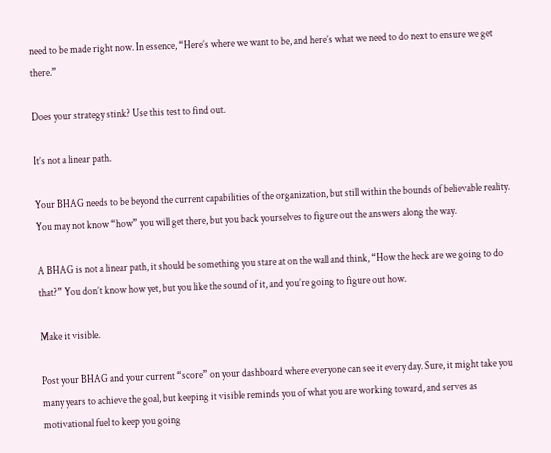need to be made right now. In essence, “Here’s where we want to be, and here’s what we need to do next to ensure we get there.”

Does your strategy stink? Use this test to find out.

It’s not a linear path.

Your BHAG needs to be beyond the current capabilities of the organization, but still within the bounds of believable reality. You may not know “how” you will get there, but you back yourselves to figure out the answers along the way.

A BHAG is not a linear path, it should be something you stare at on the wall and think, “How the heck are we going to do that?” You don’t know how yet, but you like the sound of it, and you’re going to figure out how.

Make it visible.

Post your BHAG and your current “score” on your dashboard where everyone can see it every day. Sure, it might take you many years to achieve the goal, but keeping it visible reminds you of what you are working toward, and serves as motivational fuel to keep you going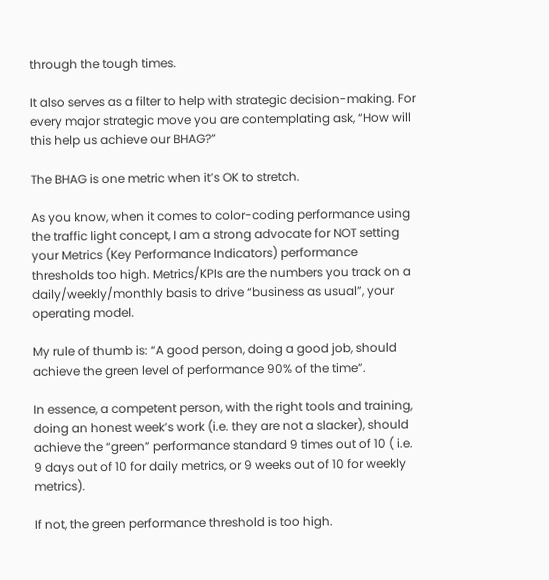through the tough times.

It also serves as a filter to help with strategic decision-making. For every major strategic move you are contemplating ask, “How will this help us achieve our BHAG?”

The BHAG is one metric when it’s OK to stretch.

As you know, when it comes to color-coding performance using the traffic light concept, I am a strong advocate for NOT setting your Metrics (Key Performance Indicators) performance thresholds too high. Metrics/KPIs are the numbers you track on a daily/weekly/monthly basis to drive “business as usual”, your operating model.

My rule of thumb is: “A good person, doing a good job, should achieve the green level of performance 90% of the time”.

In essence, a competent person, with the right tools and training, doing an honest week’s work (i.e. they are not a slacker), should achieve the “green” performance standard 9 times out of 10 ( i.e. 9 days out of 10 for daily metrics, or 9 weeks out of 10 for weekly metrics).

If not, the green performance threshold is too high.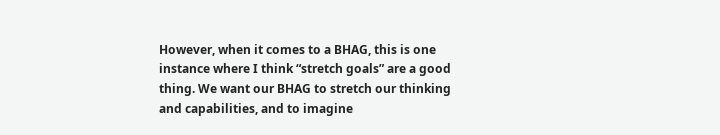However, when it comes to a BHAG, this is one instance where I think “stretch goals” are a good thing. We want our BHAG to stretch our thinking and capabilities, and to imagine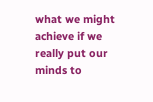what we might achieve if we really put our minds to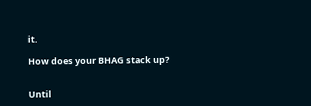it.

How does your BHAG stack up?


Until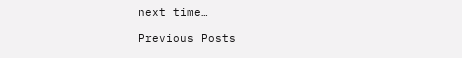next time…

Previous Posts